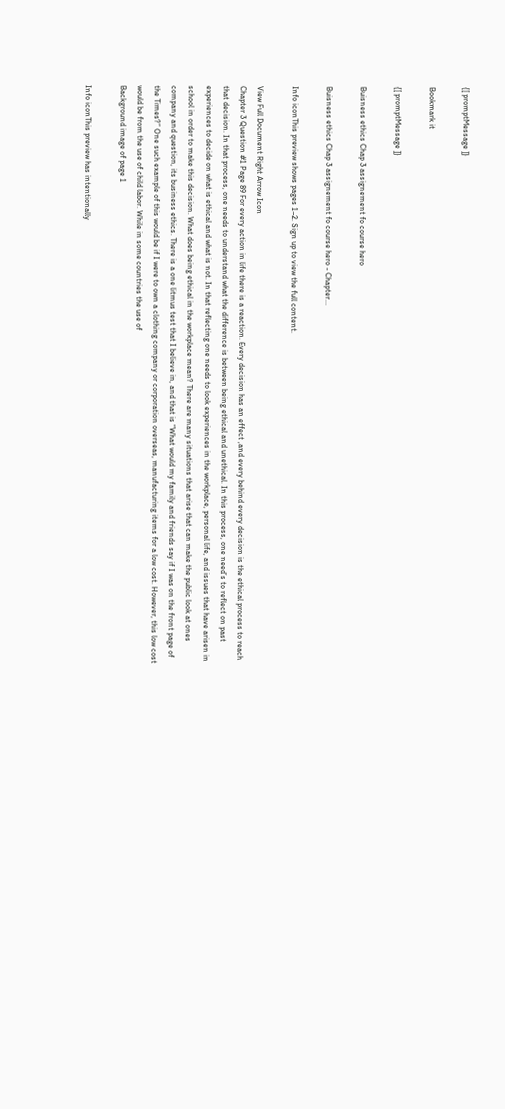{[ promptMessage ]}

Bookmark it

{[ promptMessage ]}

Buisness ethics Chap 3 assignement fo course hero

Buisness ethics Chap 3 assignement fo course hero - Chapter...

Info iconThis preview shows pages 1–2. Sign up to view the full content.

View Full Document Right Arrow Icon
Chapter 3 Question #1 Page 89 For every action in life there is a reaction. Every decision has an effect ,and every behind every decision is the ethical process to reach that decision. In that process, one needs to understand what the difference is between being ethical and unethical. In this process, one need’s to reflect on past experiences to decide on what is ethical and what is not. In that reflecting one needs to look experiences in the workplace, personal life, and issues that have arisen in school in order to make this decision. What does being ethical in the workplace mean? There are many situations that arise that can make the public look at ones company and question, its business ethics. There is a one litmus test that I believe in, and that is “What would my family and friends say if I was on the front page of the Times?” One such example of this would be if I were to own a clothing company or corporation overseas, manufacturing items for a low cost. However, this low cost would be from the use of child labor. While in some countries the use of
Background image of page 1

Info iconThis preview has intentionally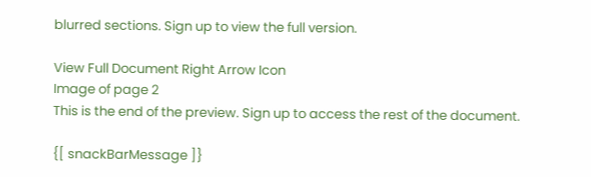blurred sections. Sign up to view the full version.

View Full Document Right Arrow Icon
Image of page 2
This is the end of the preview. Sign up to access the rest of the document.

{[ snackBarMessage ]}